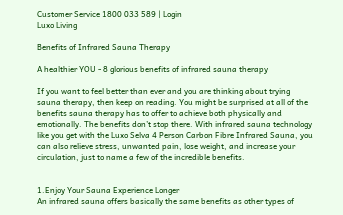Customer Service 1800 033 589 | Login
Luxo Living

Benefits of Infrared Sauna Therapy

A healthier YOU - 8 glorious benefits of infrared sauna therapy

If you want to feel better than ever and you are thinking about trying sauna therapy, then keep on reading. You might be surprised at all of the benefits sauna therapy has to offer to achieve both physically and emotionally. The benefits don’t stop there. With infrared sauna technology like you get with the Luxo Selva 4 Person Carbon Fibre Infrared Sauna, you can also relieve stress, unwanted pain, lose weight, and increase your circulation, just to name a few of the incredible benefits.


1.Enjoy Your Sauna Experience Longer
An infrared sauna offers basically the same benefits as other types of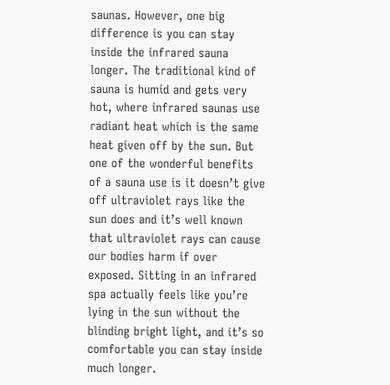saunas. However, one big difference is you can stay inside the infrared sauna longer. The traditional kind of sauna is humid and gets very hot, where infrared saunas use radiant heat which is the same heat given off by the sun. But one of the wonderful benefits of a sauna use is it doesn’t give off ultraviolet rays like the sun does and it’s well known that ultraviolet rays can cause our bodies harm if over exposed. Sitting in an infrared spa actually feels like you’re lying in the sun without the blinding bright light, and it’s so comfortable you can stay inside much longer.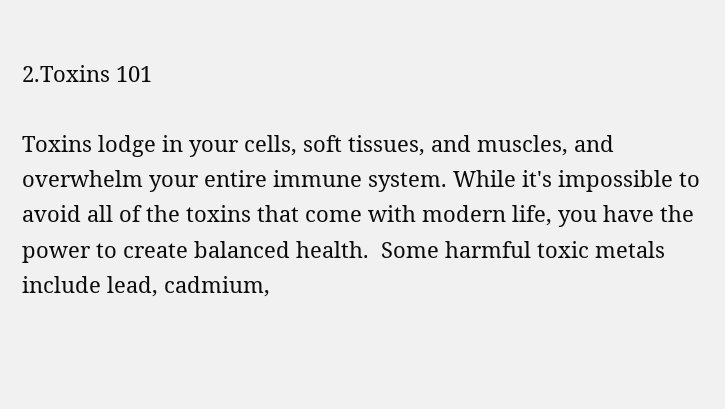2.Toxins 101

Toxins lodge in your cells, soft tissues, and muscles, and overwhelm your entire immune system. While it's impossible to avoid all of the toxins that come with modern life, you have the power to create balanced health.  Some harmful toxic metals include lead, cadmium,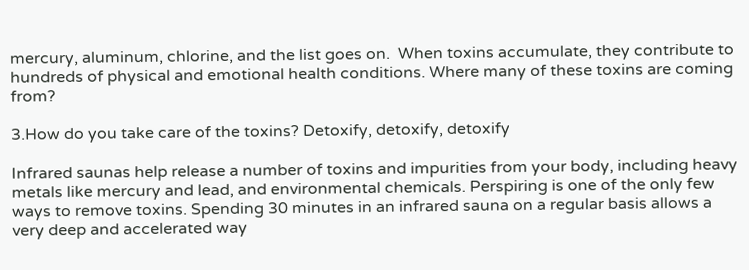mercury, aluminum, chlorine, and the list goes on.  When toxins accumulate, they contribute to hundreds of physical and emotional health conditions. Where many of these toxins are coming from?

3.How do you take care of the toxins? Detoxify, detoxify, detoxify

Infrared saunas help release a number of toxins and impurities from your body, including heavy metals like mercury and lead, and environmental chemicals. Perspiring is one of the only few ways to remove toxins. Spending 30 minutes in an infrared sauna on a regular basis allows a very deep and accelerated way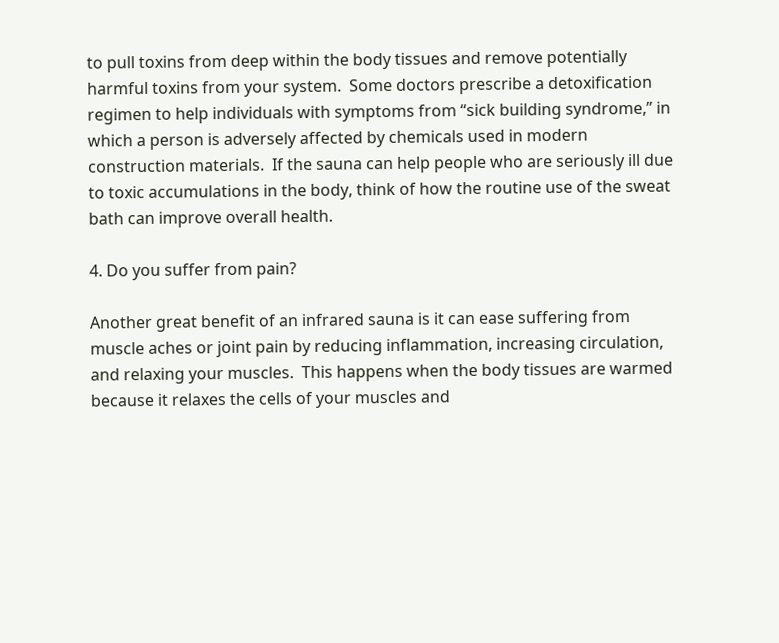to pull toxins from deep within the body tissues and remove potentially harmful toxins from your system.  Some doctors prescribe a detoxification regimen to help individuals with symptoms from “sick building syndrome,” in which a person is adversely affected by chemicals used in modern construction materials.  If the sauna can help people who are seriously ill due to toxic accumulations in the body, think of how the routine use of the sweat bath can improve overall health.

4. Do you suffer from pain?

Another great benefit of an infrared sauna is it can ease suffering from muscle aches or joint pain by reducing inflammation, increasing circulation, and relaxing your muscles.  This happens when the body tissues are warmed because it relaxes the cells of your muscles and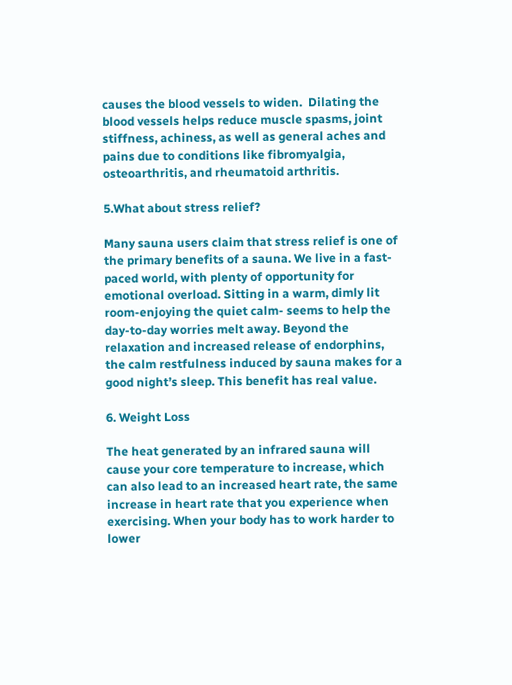causes the blood vessels to widen.  Dilating the blood vessels helps reduce muscle spasms, joint stiffness, achiness, as well as general aches and pains due to conditions like fibromyalgia, osteoarthritis, and rheumatoid arthritis.

5.What about stress relief?

Many sauna users claim that stress relief is one of the primary benefits of a sauna. We live in a fast-paced world, with plenty of opportunity for emotional overload. Sitting in a warm, dimly lit room-enjoying the quiet calm- seems to help the day-to-day worries melt away. Beyond the relaxation and increased release of endorphins, the calm restfulness induced by sauna makes for a good night’s sleep. This benefit has real value.

6. Weight Loss

The heat generated by an infrared sauna will cause your core temperature to increase, which can also lead to an increased heart rate, the same increase in heart rate that you experience when exercising. When your body has to work harder to lower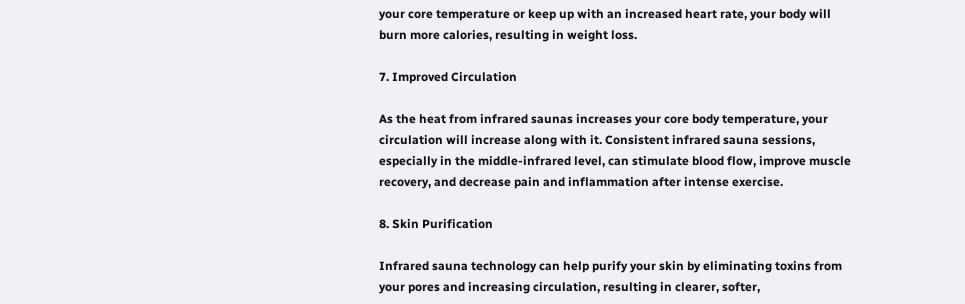your core temperature or keep up with an increased heart rate, your body will burn more calories, resulting in weight loss.

7. Improved Circulation

As the heat from infrared saunas increases your core body temperature, your circulation will increase along with it. Consistent infrared sauna sessions, especially in the middle-infrared level, can stimulate blood flow, improve muscle recovery, and decrease pain and inflammation after intense exercise.

8. Skin Purification

Infrared sauna technology can help purify your skin by eliminating toxins from your pores and increasing circulation, resulting in clearer, softer,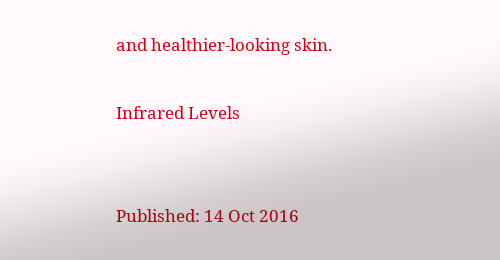and healthier-looking skin.

Infrared Levels


Published: 14 Oct 2016